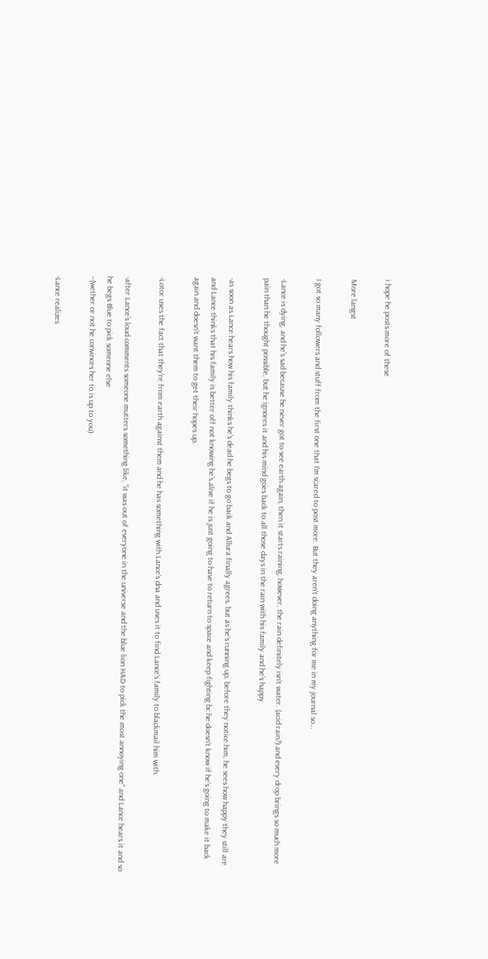i hope he posts more of these

More langst

I got so many followers and stuff from the first one that I’m scared to post more. But they aren’t doing anything for me in my journal so…

-Lance is dying, and he’s sad because he never got to see earth again, then it starts raining, however, the rain definitely isn’t water. (acid rain?) and every drop brings so much more pain than he thought possible, but he ignores it and his mind goes back to all those days in the rain with his family and he’s happy

-as soon as Lance hears how his family thinks he’s dead he begs to go back and Allura finally agrees. but as he’s running up, before they notice him, he sees how happy they still are and Lance thinks that his family is better off not knowing he’s alive if he is just going to have to return to space and keep fighting bc he doesn’t know if he’s going to make it back again and doesn’t want them to get their hopes up.

-Lotor uses the fact that they’re from earth against them and he has something with Lance’s dna and uses it to find Lance’s family to blackmail him with.

-after Lance’s loud comments someone mutters something like, “it was out of everyone in the universe and the blue lion HAD to pick the most annoying one” and Lance hears it and so he begs Blue to pick someone else
–(wether or not he convinces her to is up to you)

-Lance realizes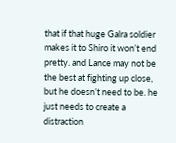that if that huge Galra soldier makes it to Shiro it won’t end pretty. and Lance may not be the best at fighting up close, but he doesn’t need to be. he just needs to create a distraction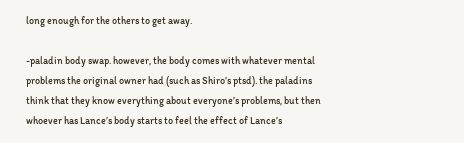long enough for the others to get away.

-paladin body swap. however, the body comes with whatever mental problems the original owner had (such as Shiro’s ptsd). the paladins think that they know everything about everyone’s problems, but then whoever has Lance’s body starts to feel the effect of Lance’s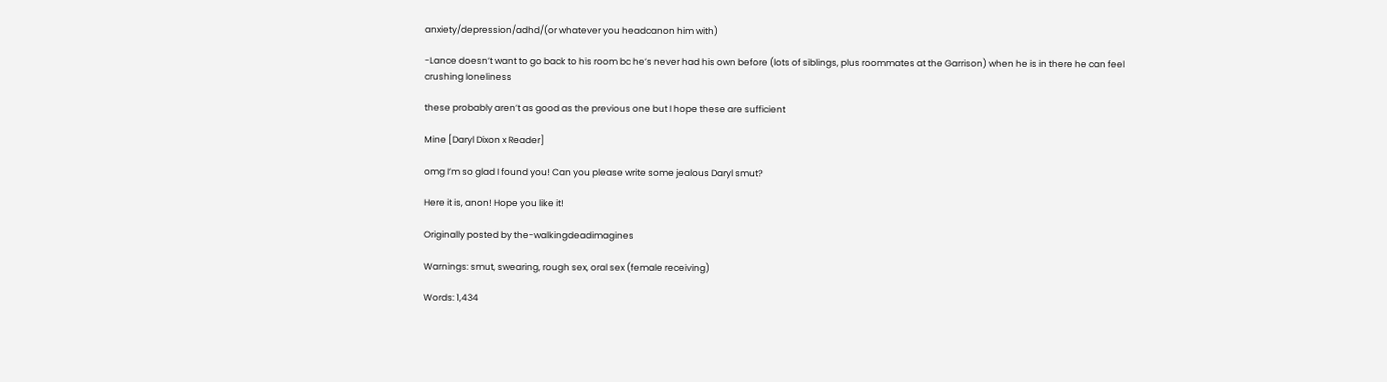anxiety/depression/adhd/(or whatever you headcanon him with)

-Lance doesn’t want to go back to his room bc he’s never had his own before (lots of siblings, plus roommates at the Garrison) when he is in there he can feel crushing loneliness

these probably aren’t as good as the previous one but I hope these are sufficient

Mine [Daryl Dixon x Reader]

omg I’m so glad I found you! Can you please write some jealous Daryl smut?

Here it is, anon! Hope you like it!

Originally posted by the-walkingdeadimagines

Warnings: smut, swearing, rough sex, oral sex (female receiving)

Words: 1,434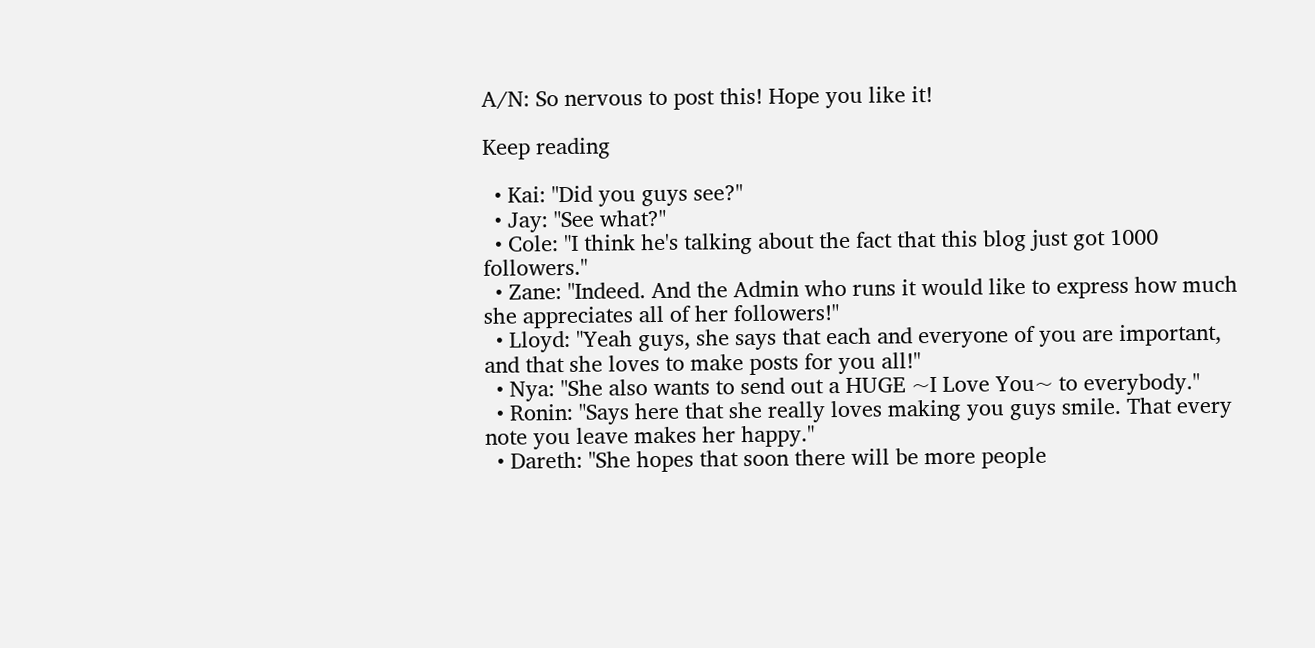A/N: So nervous to post this! Hope you like it!

Keep reading

  • Kai: "Did you guys see?"
  • Jay: "See what?"
  • Cole: "I think he's talking about the fact that this blog just got 1000 followers."
  • Zane: "Indeed. And the Admin who runs it would like to express how much she appreciates all of her followers!"
  • Lloyd: "Yeah guys, she says that each and everyone of you are important, and that she loves to make posts for you all!"
  • Nya: "She also wants to send out a HUGE ~I Love You~ to everybody."
  • Ronin: "Says here that she really loves making you guys smile. That every note you leave makes her happy."
  • Dareth: "She hopes that soon there will be more people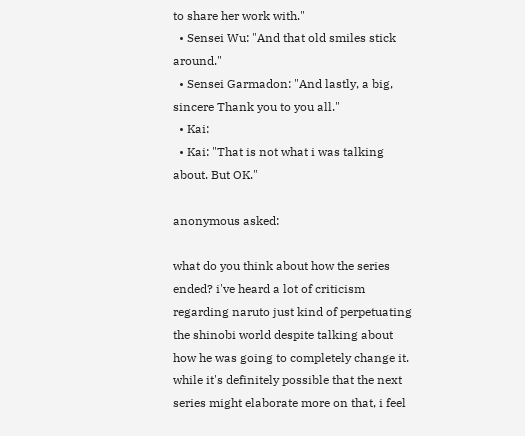to share her work with."
  • Sensei Wu: "And that old smiles stick around."
  • Sensei Garmadon: "And lastly, a big, sincere Thank you to you all."
  • Kai:
  • Kai: "That is not what i was talking about. But OK."

anonymous asked:

what do you think about how the series ended? i've heard a lot of criticism regarding naruto just kind of perpetuating the shinobi world despite talking about how he was going to completely change it. while it's definitely possible that the next series might elaborate more on that, i feel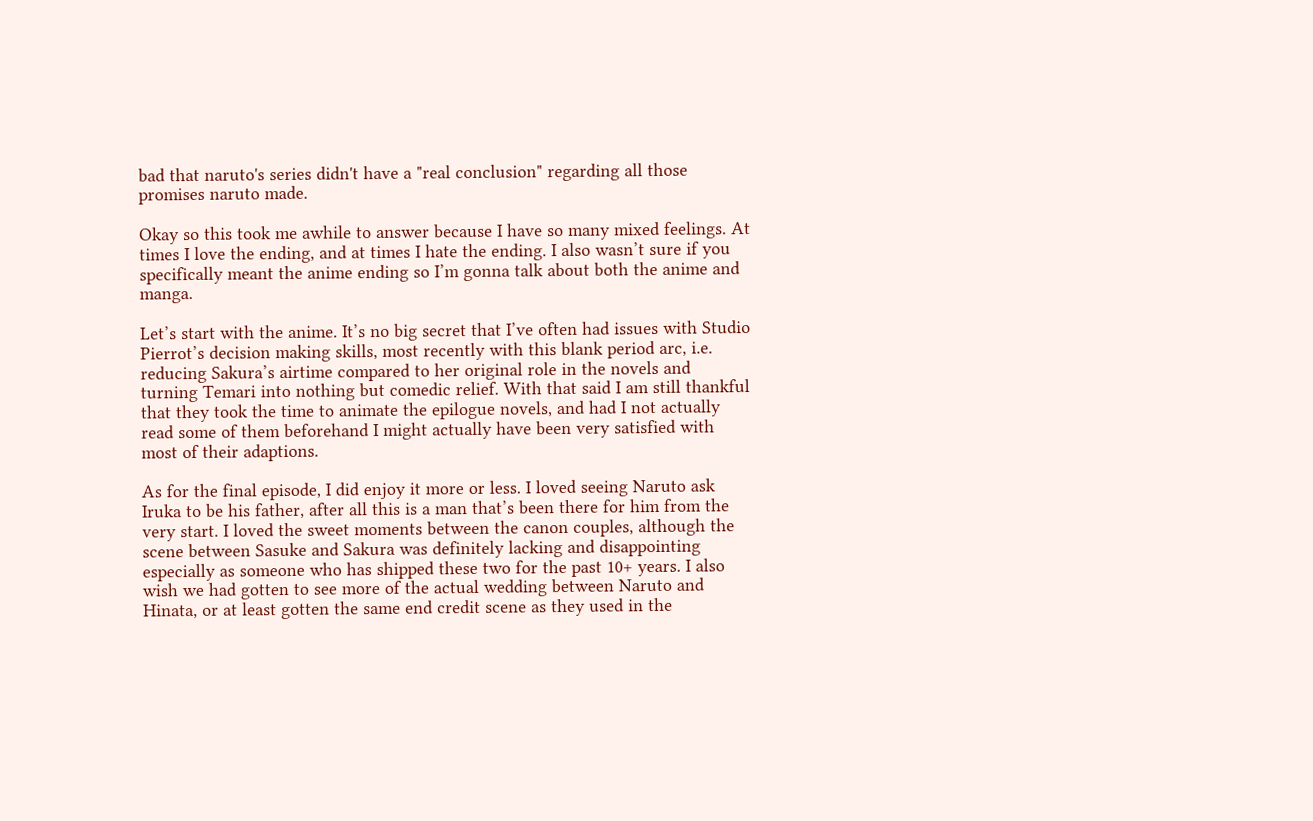bad that naruto's series didn't have a "real conclusion" regarding all those promises naruto made.

Okay so this took me awhile to answer because I have so many mixed feelings. At times I love the ending, and at times I hate the ending. I also wasn’t sure if you specifically meant the anime ending so I’m gonna talk about both the anime and manga.

Let’s start with the anime. It’s no big secret that I’ve often had issues with Studio Pierrot’s decision making skills, most recently with this blank period arc, i.e. reducing Sakura’s airtime compared to her original role in the novels and turning Temari into nothing but comedic relief. With that said I am still thankful that they took the time to animate the epilogue novels, and had I not actually read some of them beforehand I might actually have been very satisfied with most of their adaptions.

As for the final episode, I did enjoy it more or less. I loved seeing Naruto ask Iruka to be his father, after all this is a man that’s been there for him from the very start. I loved the sweet moments between the canon couples, although the scene between Sasuke and Sakura was definitely lacking and disappointing especially as someone who has shipped these two for the past 10+ years. I also wish we had gotten to see more of the actual wedding between Naruto and Hinata, or at least gotten the same end credit scene as they used in the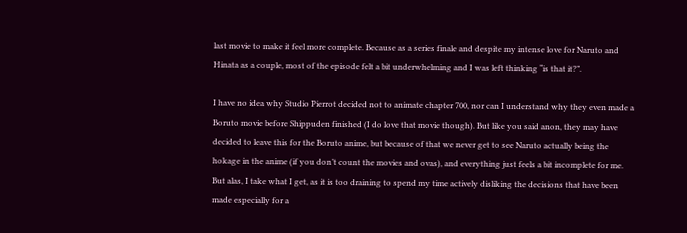last movie to make it feel more complete. Because as a series finale and despite my intense love for Naruto and Hinata as a couple, most of the episode felt a bit underwhelming and I was left thinking “is that it?”.

I have no idea why Studio Pierrot decided not to animate chapter 700, nor can I understand why they even made a Boruto movie before Shippuden finished (I do love that movie though). But like you said anon, they may have decided to leave this for the Boruto anime, but because of that we never get to see Naruto actually being the hokage in the anime (if you don’t count the movies and ovas), and everything just feels a bit incomplete for me. But alas, I take what I get, as it is too draining to spend my time actively disliking the decisions that have been made especially for a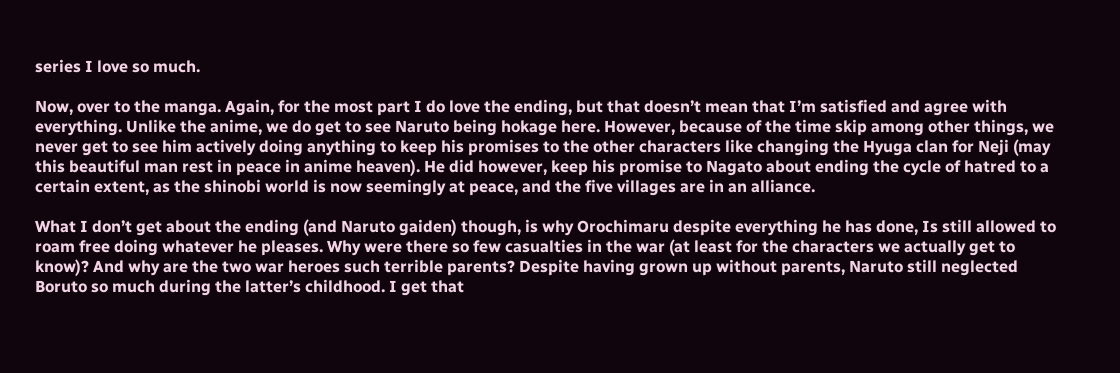series I love so much.

Now, over to the manga. Again, for the most part I do love the ending, but that doesn’t mean that I’m satisfied and agree with everything. Unlike the anime, we do get to see Naruto being hokage here. However, because of the time skip among other things, we never get to see him actively doing anything to keep his promises to the other characters like changing the Hyuga clan for Neji (may this beautiful man rest in peace in anime heaven). He did however, keep his promise to Nagato about ending the cycle of hatred to a certain extent, as the shinobi world is now seemingly at peace, and the five villages are in an alliance.

What I don’t get about the ending (and Naruto gaiden) though, is why Orochimaru despite everything he has done, Is still allowed to roam free doing whatever he pleases. Why were there so few casualties in the war (at least for the characters we actually get to know)? And why are the two war heroes such terrible parents? Despite having grown up without parents, Naruto still neglected Boruto so much during the latter’s childhood. I get that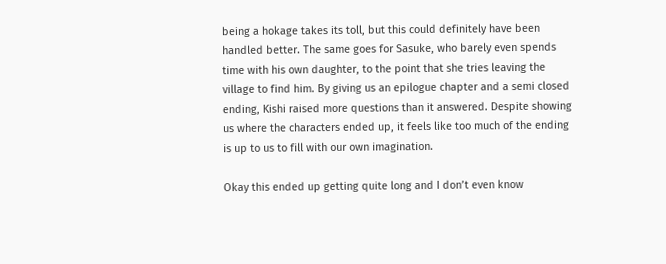being a hokage takes its toll, but this could definitely have been handled better. The same goes for Sasuke, who barely even spends time with his own daughter, to the point that she tries leaving the village to find him. By giving us an epilogue chapter and a semi closed ending, Kishi raised more questions than it answered. Despite showing us where the characters ended up, it feels like too much of the ending is up to us to fill with our own imagination.

Okay this ended up getting quite long and I don’t even know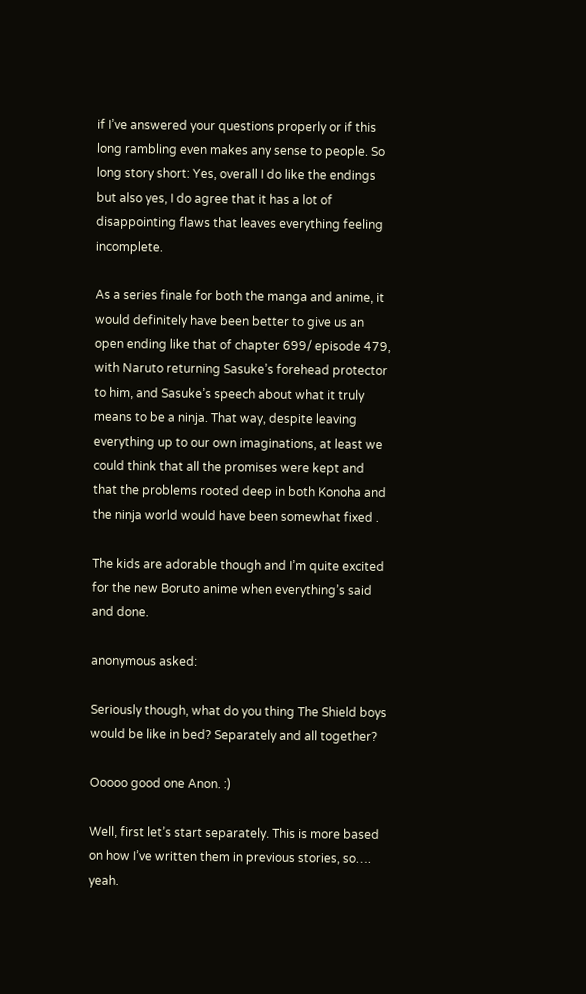if I’ve answered your questions properly or if this long rambling even makes any sense to people. So long story short: Yes, overall I do like the endings but also yes, I do agree that it has a lot of disappointing flaws that leaves everything feeling incomplete.

As a series finale for both the manga and anime, it would definitely have been better to give us an open ending like that of chapter 699/ episode 479, with Naruto returning Sasuke’s forehead protector to him, and Sasuke’s speech about what it truly means to be a ninja. That way, despite leaving everything up to our own imaginations, at least we could think that all the promises were kept and that the problems rooted deep in both Konoha and the ninja world would have been somewhat fixed .

The kids are adorable though and I’m quite excited for the new Boruto anime when everything’s said and done.

anonymous asked:

Seriously though, what do you thing The Shield boys would be like in bed? Separately and all together?

Ooooo good one Anon. :)

Well, first let’s start separately. This is more based on how I’ve written them in previous stories, so…. yeah.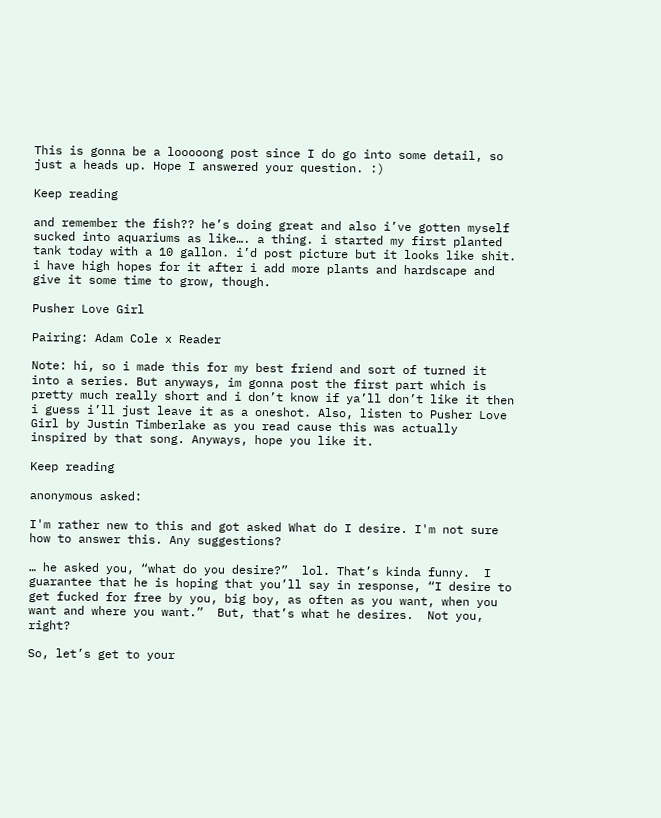This is gonna be a looooong post since I do go into some detail, so just a heads up. Hope I answered your question. :)

Keep reading

and remember the fish?? he’s doing great and also i’ve gotten myself sucked into aquariums as like…. a thing. i started my first planted tank today with a 10 gallon. i’d post picture but it looks like shit. i have high hopes for it after i add more plants and hardscape and give it some time to grow, though.

Pusher Love Girl

Pairing: Adam Cole x Reader

Note: hi, so i made this for my best friend and sort of turned it into a series. But anyways, im gonna post the first part which is pretty much really short and i don’t know if ya’ll don’t like it then i guess i’ll just leave it as a oneshot. Also, listen to Pusher Love Girl by Justin Timberlake as you read cause this was actually inspired by that song. Anyways, hope you like it.

Keep reading

anonymous asked:

I'm rather new to this and got asked What do I desire. I'm not sure how to answer this. Any suggestions?

… he asked you, “what do you desire?”  lol. That’s kinda funny.  I guarantee that he is hoping that you’ll say in response, “I desire to get fucked for free by you, big boy, as often as you want, when you want and where you want.”  But, that’s what he desires.  Not you, right?

So, let’s get to your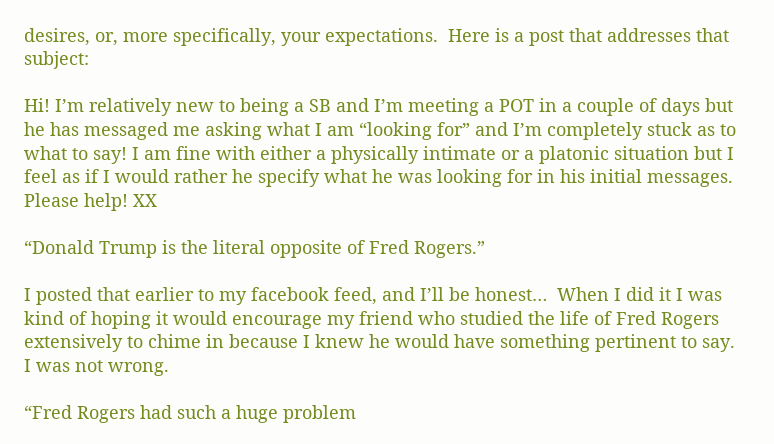desires, or, more specifically, your expectations.  Here is a post that addresses that subject:

Hi! I’m relatively new to being a SB and I’m meeting a POT in a couple of days but he has messaged me asking what I am “looking for” and I’m completely stuck as to what to say! I am fine with either a physically intimate or a platonic situation but I feel as if I would rather he specify what he was looking for in his initial messages. Please help! XX

“Donald Trump is the literal opposite of Fred Rogers.”

I posted that earlier to my facebook feed, and I’ll be honest…  When I did it I was kind of hoping it would encourage my friend who studied the life of Fred Rogers extensively to chime in because I knew he would have something pertinent to say.  I was not wrong.

“Fred Rogers had such a huge problem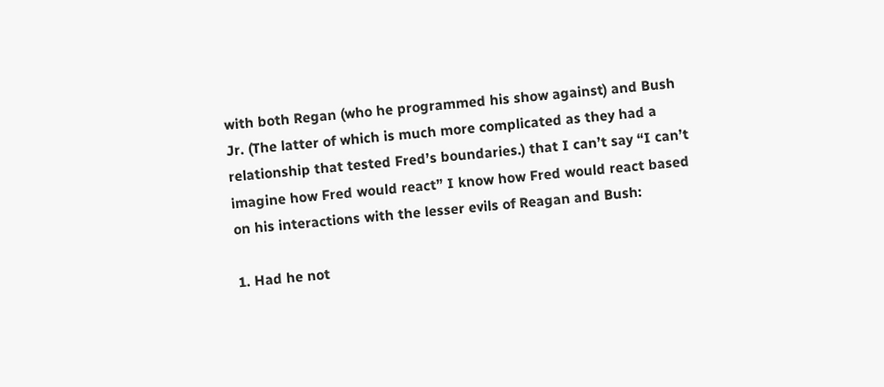with both Regan (who he programmed his show against) and Bush Jr. (The latter of which is much more complicated as they had a relationship that tested Fred’s boundaries.) that I can’t say “I can’t imagine how Fred would react” I know how Fred would react based on his interactions with the lesser evils of Reagan and Bush:

1. Had he not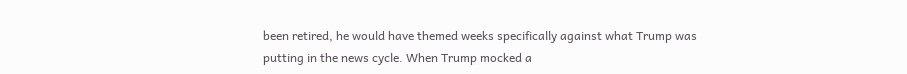been retired, he would have themed weeks specifically against what Trump was putting in the news cycle. When Trump mocked a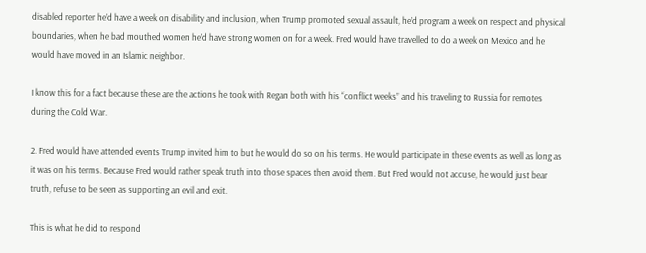disabled reporter he’d have a week on disability and inclusion, when Trump promoted sexual assault, he’d program a week on respect and physical boundaries, when he bad mouthed women he’d have strong women on for a week. Fred would have travelled to do a week on Mexico and he would have moved in an Islamic neighbor.

I know this for a fact because these are the actions he took with Regan both with his “conflict weeks” and his traveling to Russia for remotes during the Cold War.

2. Fred would have attended events Trump invited him to but he would do so on his terms. He would participate in these events as well as long as it was on his terms. Because Fred would rather speak truth into those spaces then avoid them. But Fred would not accuse, he would just bear truth, refuse to be seen as supporting an evil and exit.

This is what he did to respond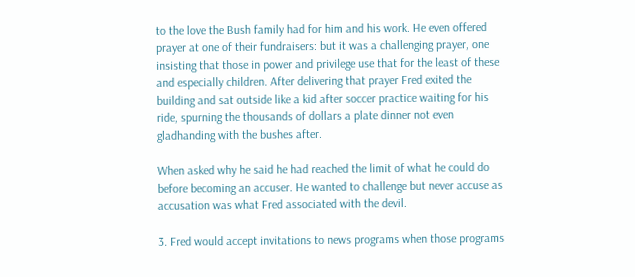to the love the Bush family had for him and his work. He even offered prayer at one of their fundraisers: but it was a challenging prayer, one insisting that those in power and privilege use that for the least of these and especially children. After delivering that prayer Fred exited the building and sat outside like a kid after soccer practice waiting for his ride, spurning the thousands of dollars a plate dinner not even gladhanding with the bushes after.

When asked why he said he had reached the limit of what he could do before becoming an accuser. He wanted to challenge but never accuse as accusation was what Fred associated with the devil.

3. Fred would accept invitations to news programs when those programs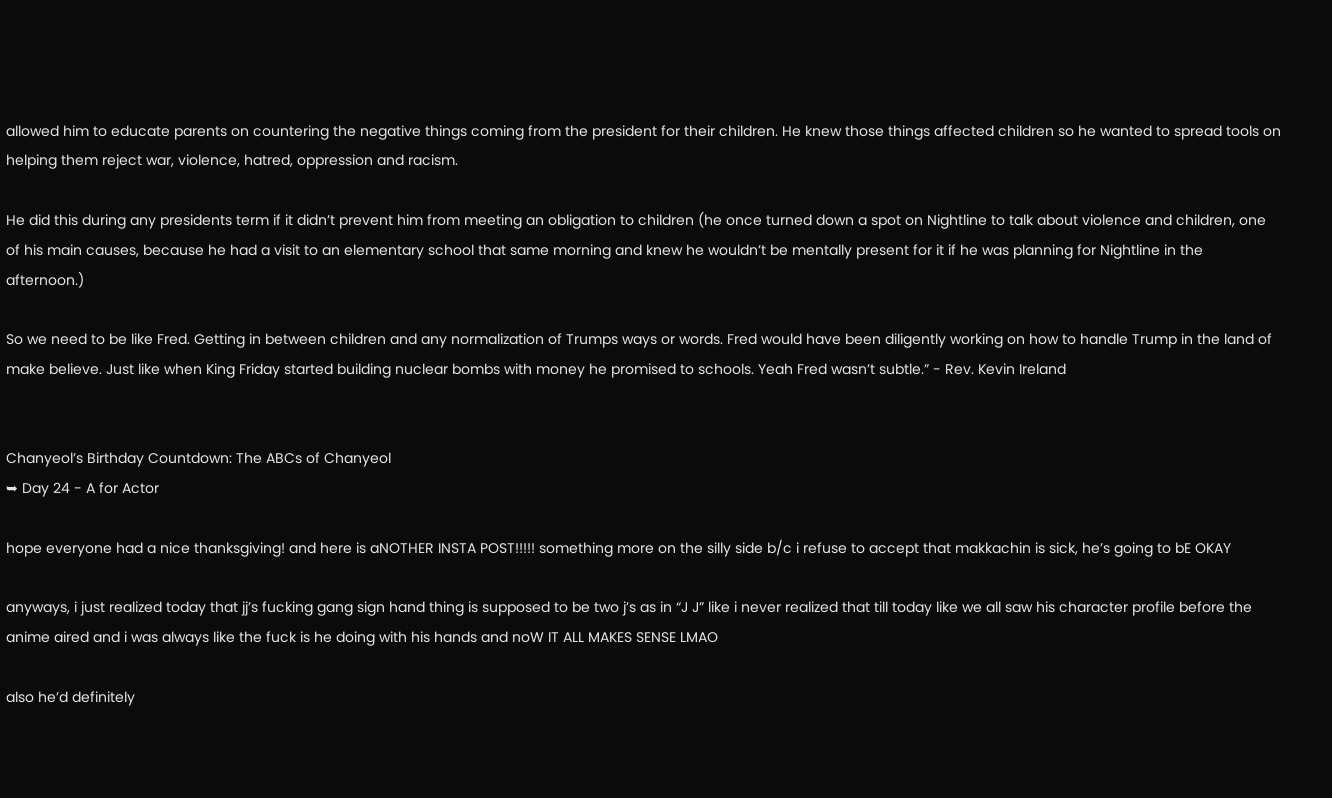allowed him to educate parents on countering the negative things coming from the president for their children. He knew those things affected children so he wanted to spread tools on helping them reject war, violence, hatred, oppression and racism.

He did this during any presidents term if it didn’t prevent him from meeting an obligation to children (he once turned down a spot on Nightline to talk about violence and children, one of his main causes, because he had a visit to an elementary school that same morning and knew he wouldn’t be mentally present for it if he was planning for Nightline in the afternoon.)

So we need to be like Fred. Getting in between children and any normalization of Trumps ways or words. Fred would have been diligently working on how to handle Trump in the land of make believe. Just like when King Friday started building nuclear bombs with money he promised to schools. Yeah Fred wasn’t subtle.” - Rev. Kevin Ireland


Chanyeol’s Birthday Countdown: The ABCs of Chanyeol
➥ Day 24 - A for Actor

hope everyone had a nice thanksgiving! and here is aNOTHER INSTA POST!!!!! something more on the silly side b/c i refuse to accept that makkachin is sick, he’s going to bE OKAY

anyways, i just realized today that jj’s fucking gang sign hand thing is supposed to be two j’s as in “J J” like i never realized that till today like we all saw his character profile before the anime aired and i was always like the fuck is he doing with his hands and noW IT ALL MAKES SENSE LMAO

also he’d definitely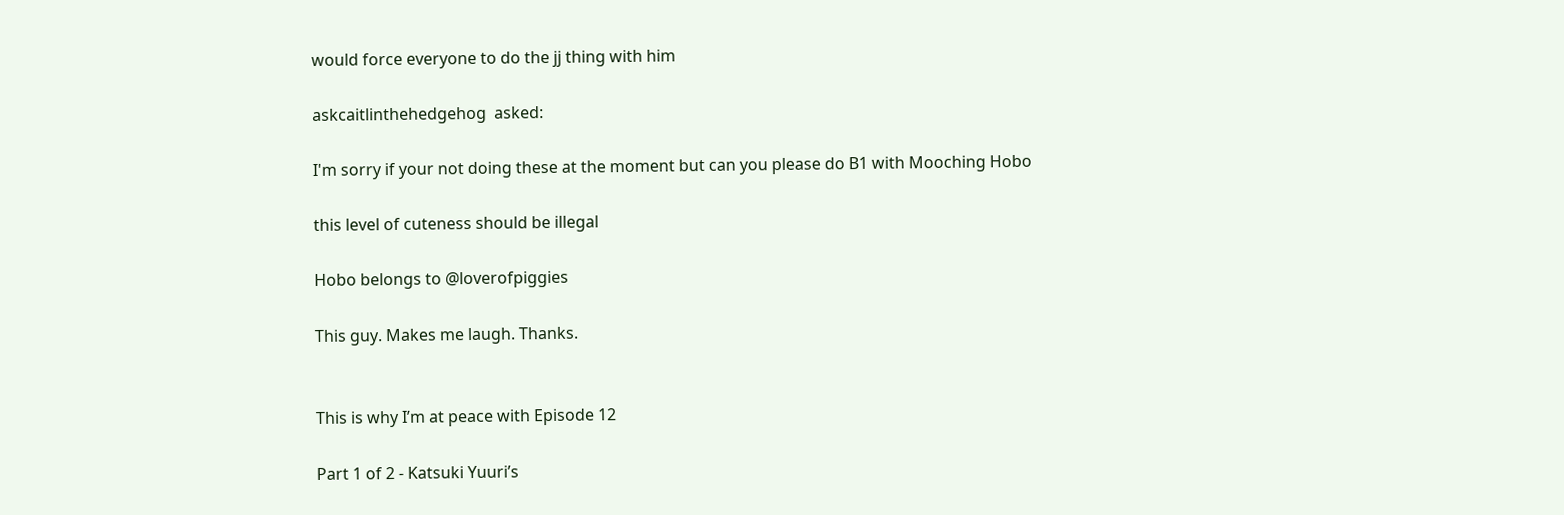would force everyone to do the jj thing with him

askcaitlinthehedgehog  asked:

I'm sorry if your not doing these at the moment but can you please do B1 with Mooching Hobo

this level of cuteness should be illegal

Hobo belongs to @loverofpiggies

This guy. Makes me laugh. Thanks.


This is why I’m at peace with Episode 12

Part 1 of 2 - Katsuki Yuuri’s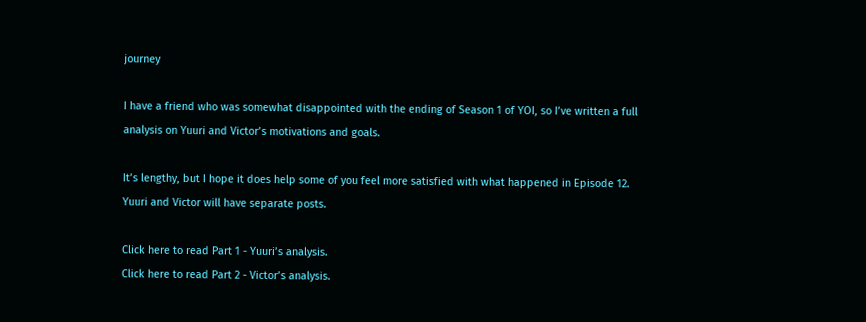journey

I have a friend who was somewhat disappointed with the ending of Season 1 of YOI, so I’ve written a full analysis on Yuuri and Victor’s motivations and goals.

It’s lengthy, but I hope it does help some of you feel more satisfied with what happened in Episode 12. Yuuri and Victor will have separate posts.

Click here to read Part 1 - Yuuri’s analysis.
Click here to read Part 2 - Victor’s analysis.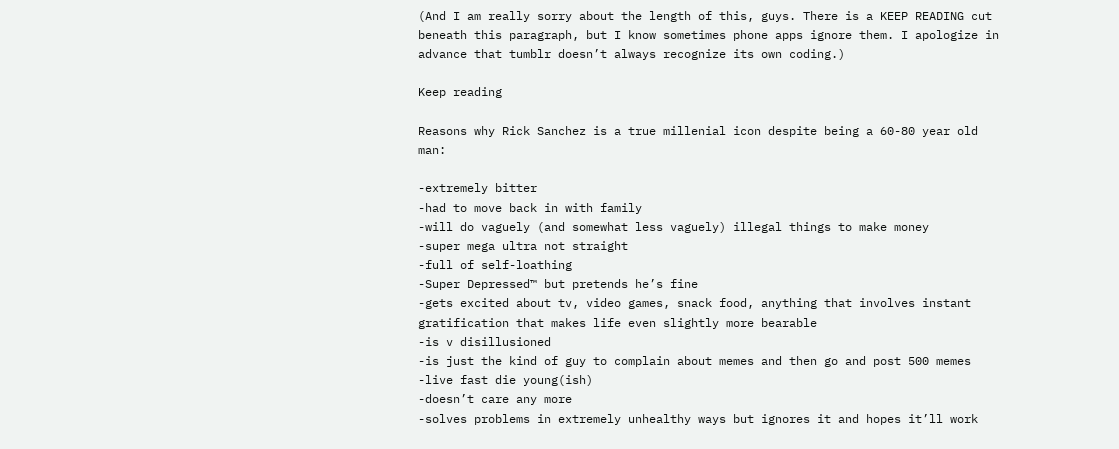(And I am really sorry about the length of this, guys. There is a KEEP READING cut beneath this paragraph, but I know sometimes phone apps ignore them. I apologize in advance that tumblr doesn’t always recognize its own coding.)

Keep reading

Reasons why Rick Sanchez is a true millenial icon despite being a 60-80 year old man:

-extremely bitter
-had to move back in with family
-will do vaguely (and somewhat less vaguely) illegal things to make money
-super mega ultra not straight
-full of self-loathing
-Super Depressed™ but pretends he’s fine
-gets excited about tv, video games, snack food, anything that involves instant gratification that makes life even slightly more bearable
-is v disillusioned
-is just the kind of guy to complain about memes and then go and post 500 memes
-live fast die young(ish)
-doesn’t care any more
-solves problems in extremely unhealthy ways but ignores it and hopes it’ll work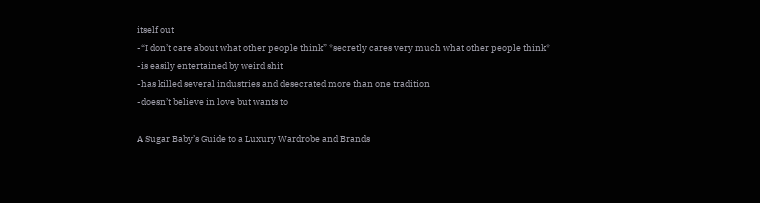itself out
-“I don’t care about what other people think” *secretly cares very much what other people think*
-is easily entertained by weird shit
-has killed several industries and desecrated more than one tradition
-doesn’t believe in love but wants to

A Sugar Baby’s Guide to a Luxury Wardrobe and Brands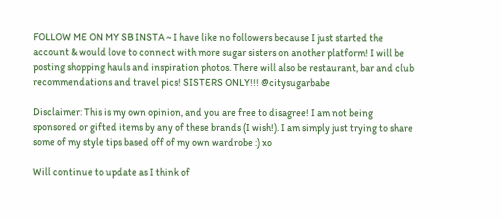FOLLOW ME ON MY SB INSTA ~ I have like no followers because I just started the account & would love to connect with more sugar sisters on another platform! I will be posting shopping hauls and inspiration photos. There will also be restaurant, bar and club recommendations and travel pics! SISTERS ONLY!!! @citysugarbabe

Disclaimer: This is my own opinion, and you are free to disagree! I am not being sponsored or gifted items by any of these brands (I wish!). I am simply just trying to share some of my style tips based off of my own wardrobe :) xo

Will continue to update as I think of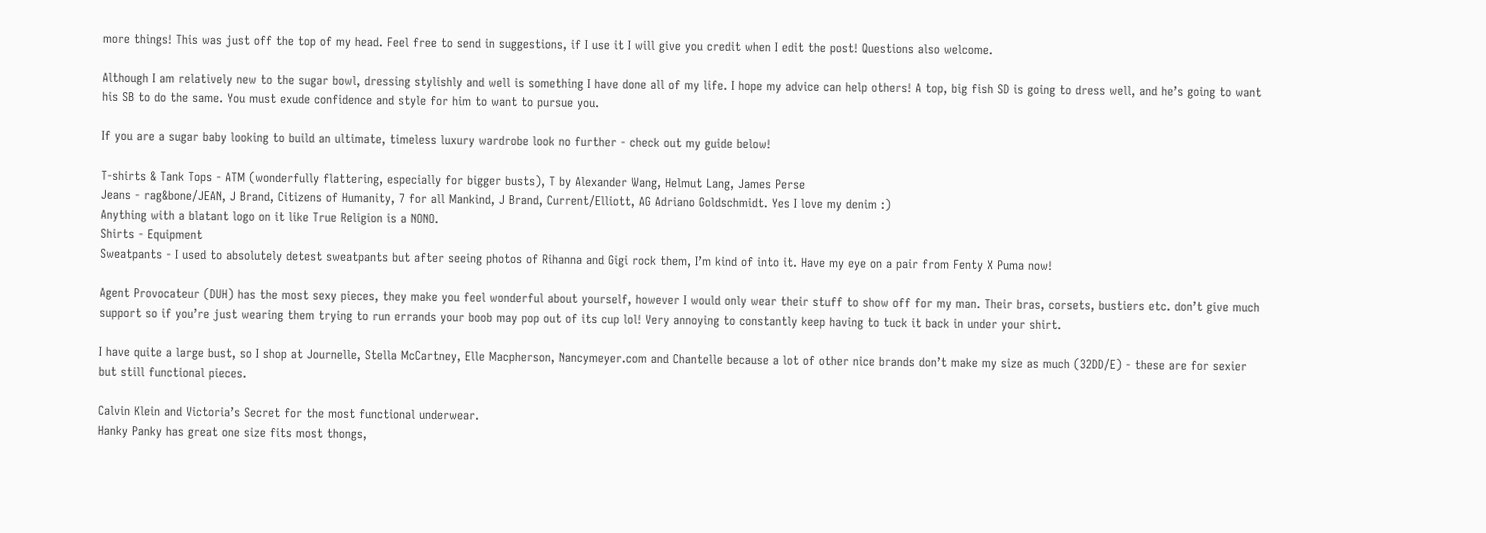more things! This was just off the top of my head. Feel free to send in suggestions, if I use it I will give you credit when I edit the post! Questions also welcome.

Although I am relatively new to the sugar bowl, dressing stylishly and well is something I have done all of my life. I hope my advice can help others! A top, big fish SD is going to dress well, and he’s going to want his SB to do the same. You must exude confidence and style for him to want to pursue you.

If you are a sugar baby looking to build an ultimate, timeless luxury wardrobe look no further - check out my guide below!

T-shirts & Tank Tops - ATM (wonderfully flattering, especially for bigger busts), T by Alexander Wang, Helmut Lang, James Perse
Jeans - rag&bone/JEAN, J Brand, Citizens of Humanity, 7 for all Mankind, J Brand, Current/Elliott, AG Adriano Goldschmidt. Yes I love my denim :)
Anything with a blatant logo on it like True Religion is a NONO.
Shirts - Equipment
Sweatpants - I used to absolutely detest sweatpants but after seeing photos of Rihanna and Gigi rock them, I’m kind of into it. Have my eye on a pair from Fenty X Puma now!

Agent Provocateur (DUH) has the most sexy pieces, they make you feel wonderful about yourself, however I would only wear their stuff to show off for my man. Their bras, corsets, bustiers etc. don’t give much support so if you’re just wearing them trying to run errands your boob may pop out of its cup lol! Very annoying to constantly keep having to tuck it back in under your shirt.

I have quite a large bust, so I shop at Journelle, Stella McCartney, Elle Macpherson, Nancymeyer.com and Chantelle because a lot of other nice brands don’t make my size as much (32DD/E) - these are for sexier but still functional pieces.

Calvin Klein and Victoria’s Secret for the most functional underwear.
Hanky Panky has great one size fits most thongs,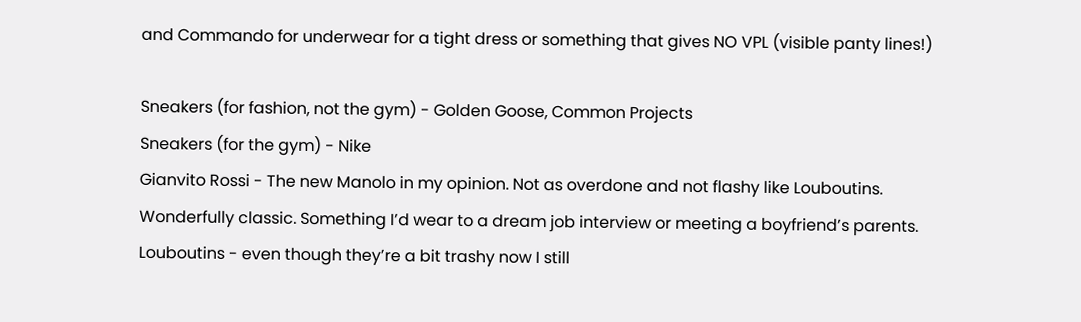and Commando for underwear for a tight dress or something that gives NO VPL (visible panty lines!)

Sneakers (for fashion, not the gym) - Golden Goose, Common Projects
Sneakers (for the gym) - Nike
Gianvito Rossi - The new Manolo in my opinion. Not as overdone and not flashy like Louboutins. Wonderfully classic. Something I’d wear to a dream job interview or meeting a boyfriend’s parents.
Louboutins - even though they’re a bit trashy now I still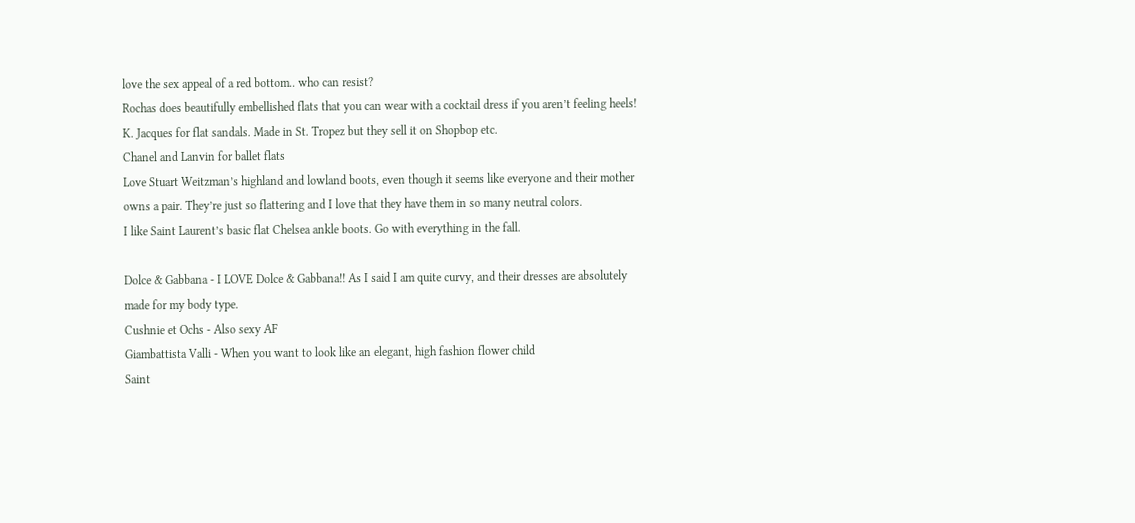love the sex appeal of a red bottom.. who can resist?
Rochas does beautifully embellished flats that you can wear with a cocktail dress if you aren’t feeling heels!
K. Jacques for flat sandals. Made in St. Tropez but they sell it on Shopbop etc.
Chanel and Lanvin for ballet flats
Love Stuart Weitzman’s highland and lowland boots, even though it seems like everyone and their mother owns a pair. They’re just so flattering and I love that they have them in so many neutral colors.
I like Saint Laurent’s basic flat Chelsea ankle boots. Go with everything in the fall.

Dolce & Gabbana - I LOVE Dolce & Gabbana!! As I said I am quite curvy, and their dresses are absolutely made for my body type.
Cushnie et Ochs - Also sexy AF
Giambattista Valli - When you want to look like an elegant, high fashion flower child
Saint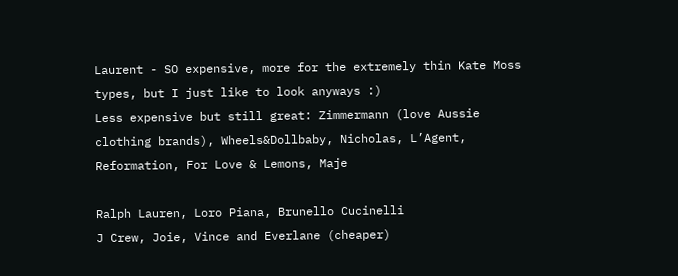Laurent - SO expensive, more for the extremely thin Kate Moss types, but I just like to look anyways :)
Less expensive but still great: Zimmermann (love Aussie clothing brands), Wheels&Dollbaby, Nicholas, L’Agent, Reformation, For Love & Lemons, Maje

Ralph Lauren, Loro Piana, Brunello Cucinelli
J Crew, Joie, Vince and Everlane (cheaper)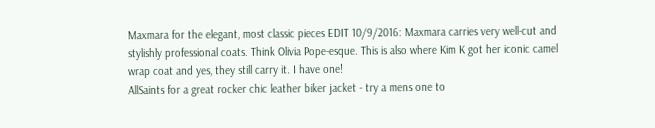Maxmara for the elegant, most classic pieces EDIT 10/9/2016: Maxmara carries very well-cut and stylishly professional coats. Think Olivia Pope-esque. This is also where Kim K got her iconic camel wrap coat and yes, they still carry it. I have one!
AllSaints for a great rocker chic leather biker jacket - try a mens one to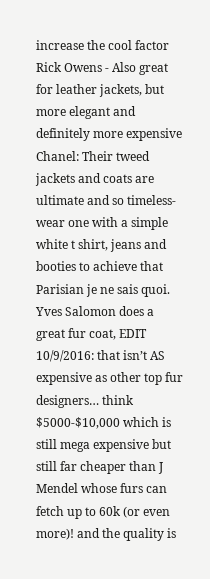increase the cool factor
Rick Owens - Also great for leather jackets, but more elegant and definitely more expensive
Chanel: Their tweed jackets and coats are ultimate and so timeless- wear one with a simple white t shirt, jeans and booties to achieve that Parisian je ne sais quoi.
Yves Salomon does a great fur coat, EDIT 10/9/2016: that isn’t AS expensive as other top fur designers… think $5000-$10,000 which is still mega expensive but still far cheaper than J Mendel whose furs can fetch up to 60k (or even more)! and the quality is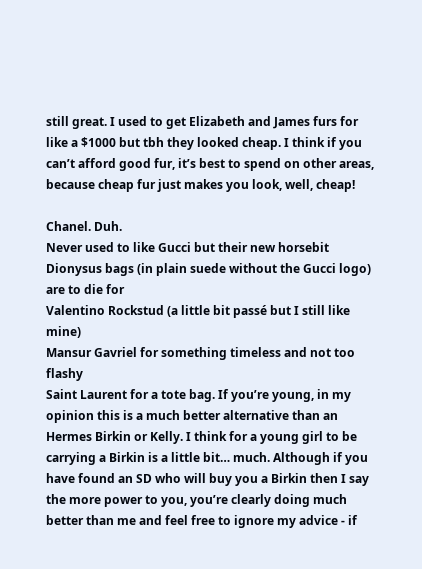still great. I used to get Elizabeth and James furs for like a $1000 but tbh they looked cheap. I think if you can’t afford good fur, it’s best to spend on other areas, because cheap fur just makes you look, well, cheap!

Chanel. Duh.
Never used to like Gucci but their new horsebit Dionysus bags (in plain suede without the Gucci logo) are to die for
Valentino Rockstud (a little bit passé but I still like mine)
Mansur Gavriel for something timeless and not too flashy
Saint Laurent for a tote bag. If you’re young, in my opinion this is a much better alternative than an Hermes Birkin or Kelly. I think for a young girl to be carrying a Birkin is a little bit… much. Although if you have found an SD who will buy you a Birkin then I say the more power to you, you’re clearly doing much better than me and feel free to ignore my advice - if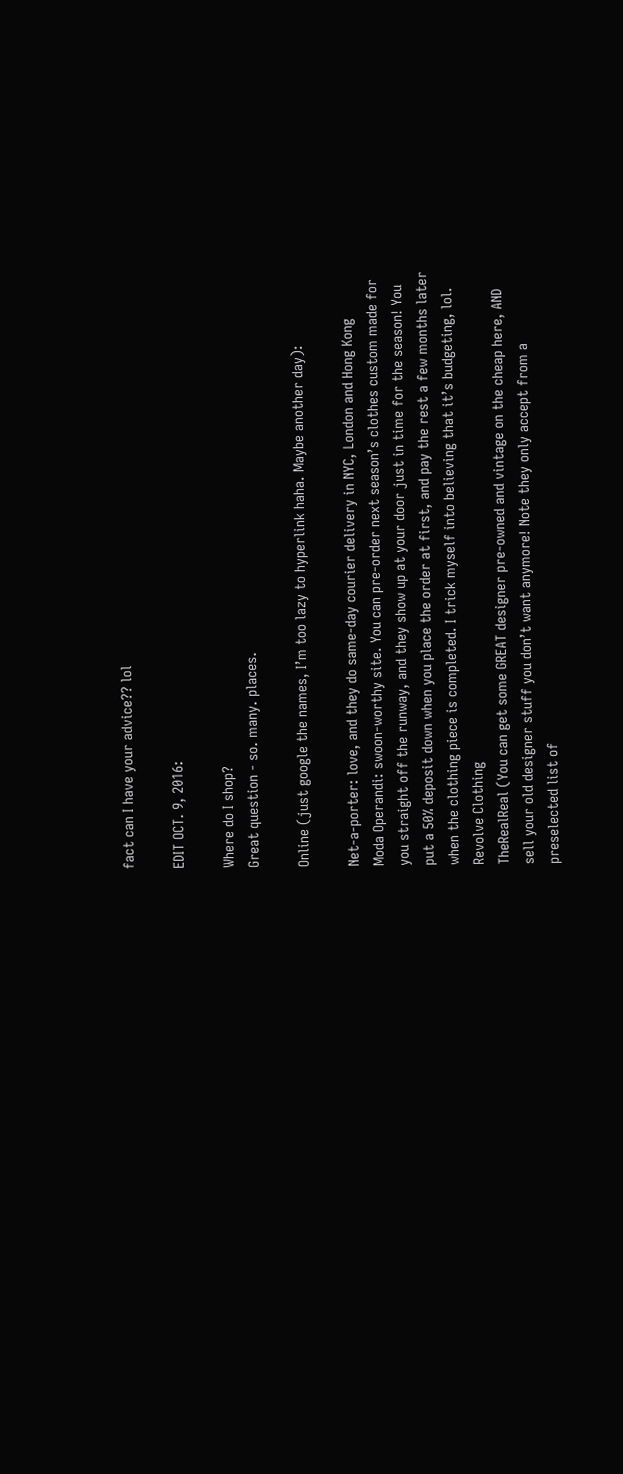fact can I have your advice?? lol

EDIT OCT. 9, 2016:

Where do I shop?
Great question - so. many. places.

Online (just google the names, I’m too lazy to hyperlink haha. Maybe another day):

Net-a-porter: love, and they do same-day courier delivery in NYC, London and Hong Kong
Moda Operandi: swoon-worthy site. You can pre-order next season’s clothes custom made for you straight off the runway, and they show up at your door just in time for the season! You put a 50% deposit down when you place the order at first, and pay the rest a few months later when the clothing piece is completed. I trick myself into believing that it’s budgeting, lol.
Revolve Clothing
TheRealReal (You can get some GREAT designer pre-owned and vintage on the cheap here, AND sell your old designer stuff you don’t want anymore! Note they only accept from a preselected list of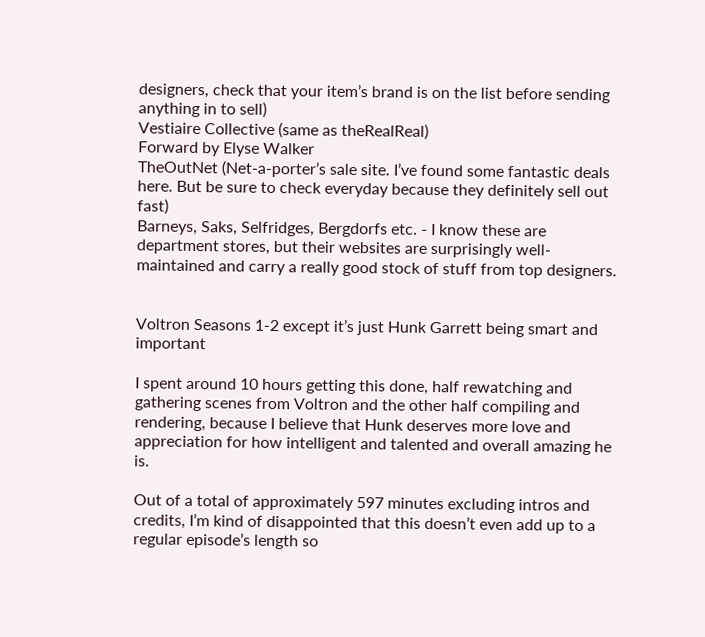designers, check that your item’s brand is on the list before sending anything in to sell)
Vestiaire Collective (same as theRealReal)
Forward by Elyse Walker
TheOutNet (Net-a-porter’s sale site. I’ve found some fantastic deals here. But be sure to check everyday because they definitely sell out fast)
Barneys, Saks, Selfridges, Bergdorfs etc. - I know these are department stores, but their websites are surprisingly well-maintained and carry a really good stock of stuff from top designers.


Voltron Seasons 1-2 except it’s just Hunk Garrett being smart and important

I spent around 10 hours getting this done, half rewatching and gathering scenes from Voltron and the other half compiling and rendering, because I believe that Hunk deserves more love and appreciation for how intelligent and talented and overall amazing he is.

Out of a total of approximately 597 minutes excluding intros and credits, I’m kind of disappointed that this doesn’t even add up to a regular episode’s length so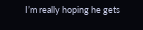I’m really hoping he gets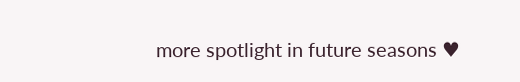more spotlight in future seasons ♥